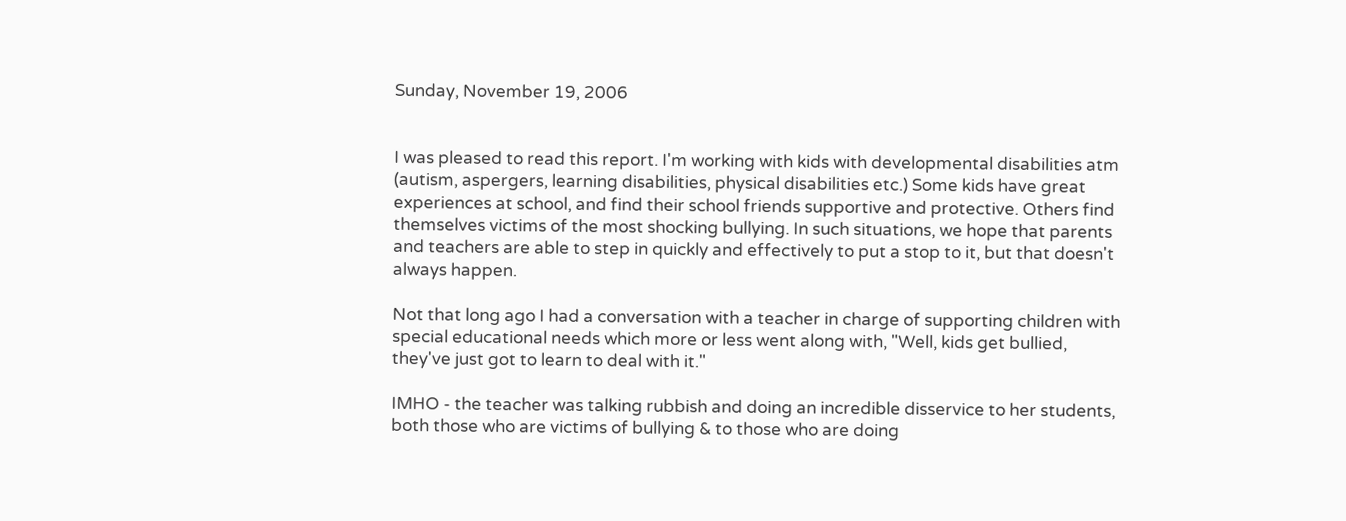Sunday, November 19, 2006


I was pleased to read this report. I'm working with kids with developmental disabilities atm (autism, aspergers, learning disabilities, physical disabilities etc.) Some kids have great experiences at school, and find their school friends supportive and protective. Others find themselves victims of the most shocking bullying. In such situations, we hope that parents and teachers are able to step in quickly and effectively to put a stop to it, but that doesn't always happen.

Not that long ago I had a conversation with a teacher in charge of supporting children with special educational needs which more or less went along with, "Well, kids get bullied, they've just got to learn to deal with it."

IMHO - the teacher was talking rubbish and doing an incredible disservice to her students, both those who are victims of bullying & to those who are doing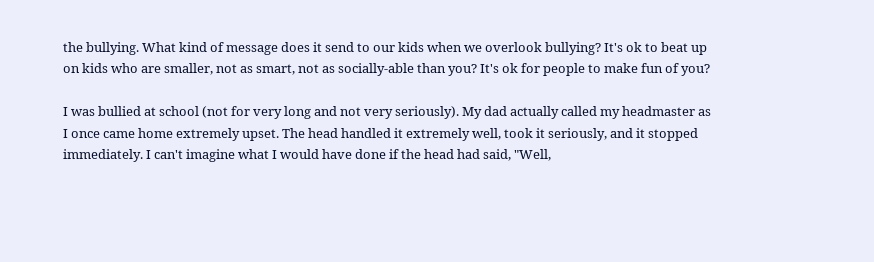the bullying. What kind of message does it send to our kids when we overlook bullying? It's ok to beat up on kids who are smaller, not as smart, not as socially-able than you? It's ok for people to make fun of you?

I was bullied at school (not for very long and not very seriously). My dad actually called my headmaster as I once came home extremely upset. The head handled it extremely well, took it seriously, and it stopped immediately. I can't imagine what I would have done if the head had said, "Well,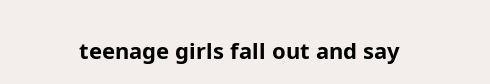teenage girls fall out and say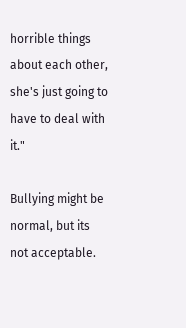horrible things about each other, she's just going to have to deal with it."

Bullying might be normal, but its not acceptable.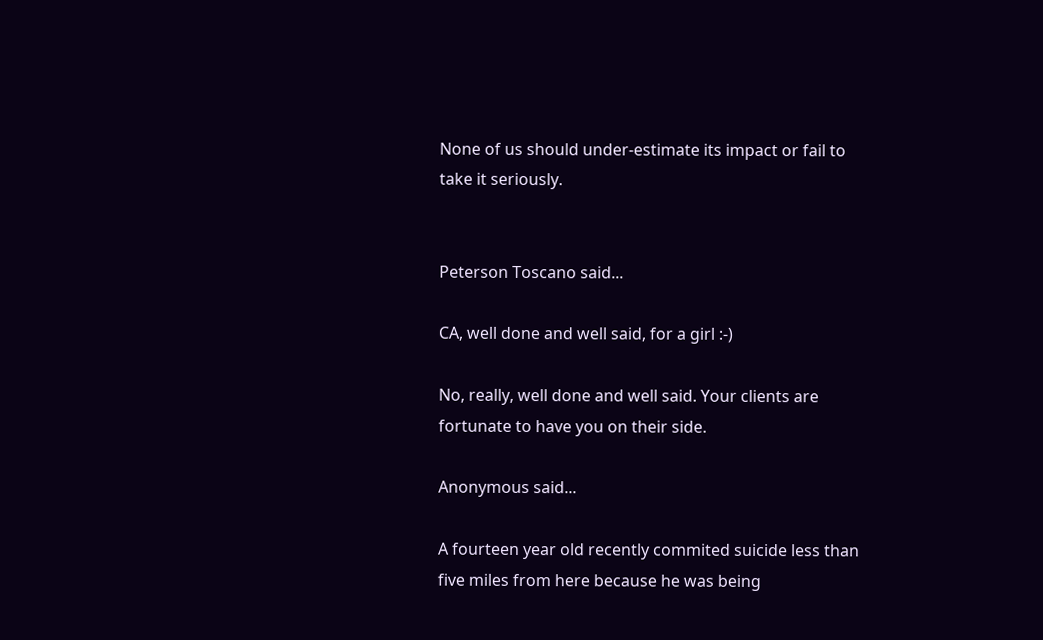None of us should under-estimate its impact or fail to take it seriously.


Peterson Toscano said...

CA, well done and well said, for a girl :-)

No, really, well done and well said. Your clients are fortunate to have you on their side.

Anonymous said...

A fourteen year old recently commited suicide less than five miles from here because he was being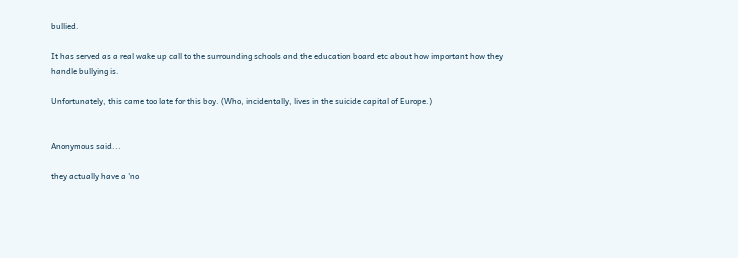bullied.

It has served as a real wake up call to the surrounding schools and the education board etc about how important how they handle bullying is.

Unfortunately, this came too late for this boy. (Who, incidentally, lives in the suicide capital of Europe.)


Anonymous said...

they actually have a 'no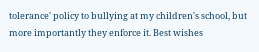tolerance' policy to bullying at my children's school, but more importantly they enforce it. Best wishes